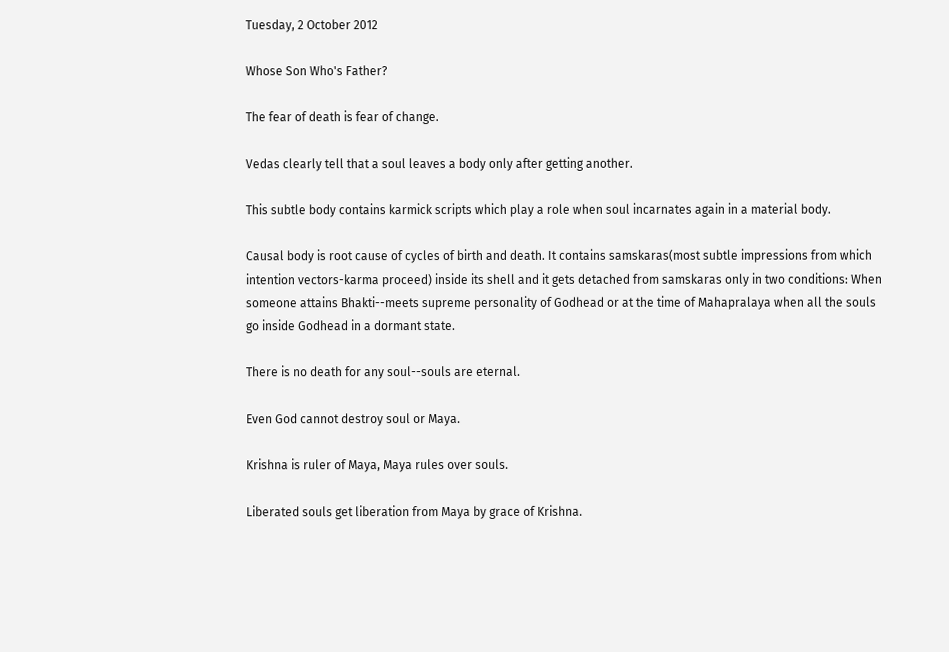Tuesday, 2 October 2012

Whose Son Who's Father?

The fear of death is fear of change.

Vedas clearly tell that a soul leaves a body only after getting another.

This subtle body contains karmick scripts which play a role when soul incarnates again in a material body.

Causal body is root cause of cycles of birth and death. It contains samskaras(most subtle impressions from which intention vectors-karma proceed) inside its shell and it gets detached from samskaras only in two conditions: When someone attains Bhakti--meets supreme personality of Godhead or at the time of Mahapralaya when all the souls go inside Godhead in a dormant state.

There is no death for any soul--souls are eternal.

Even God cannot destroy soul or Maya.

Krishna is ruler of Maya, Maya rules over souls.

Liberated souls get liberation from Maya by grace of Krishna.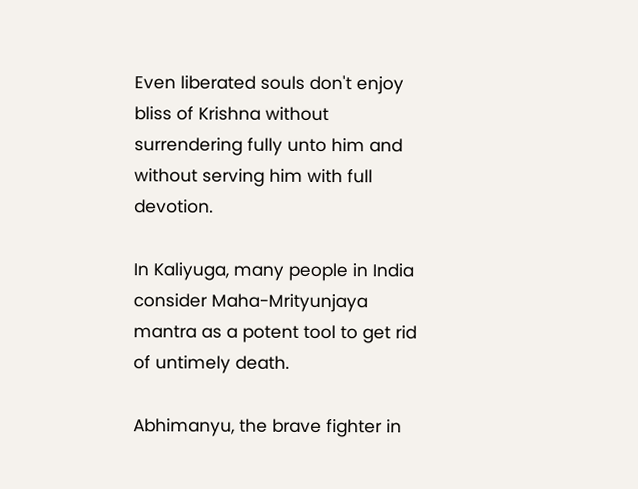Even liberated souls don't enjoy bliss of Krishna without surrendering fully unto him and without serving him with full devotion.

In Kaliyuga, many people in India consider Maha-Mrityunjaya mantra as a potent tool to get rid of untimely death.

Abhimanyu, the brave fighter in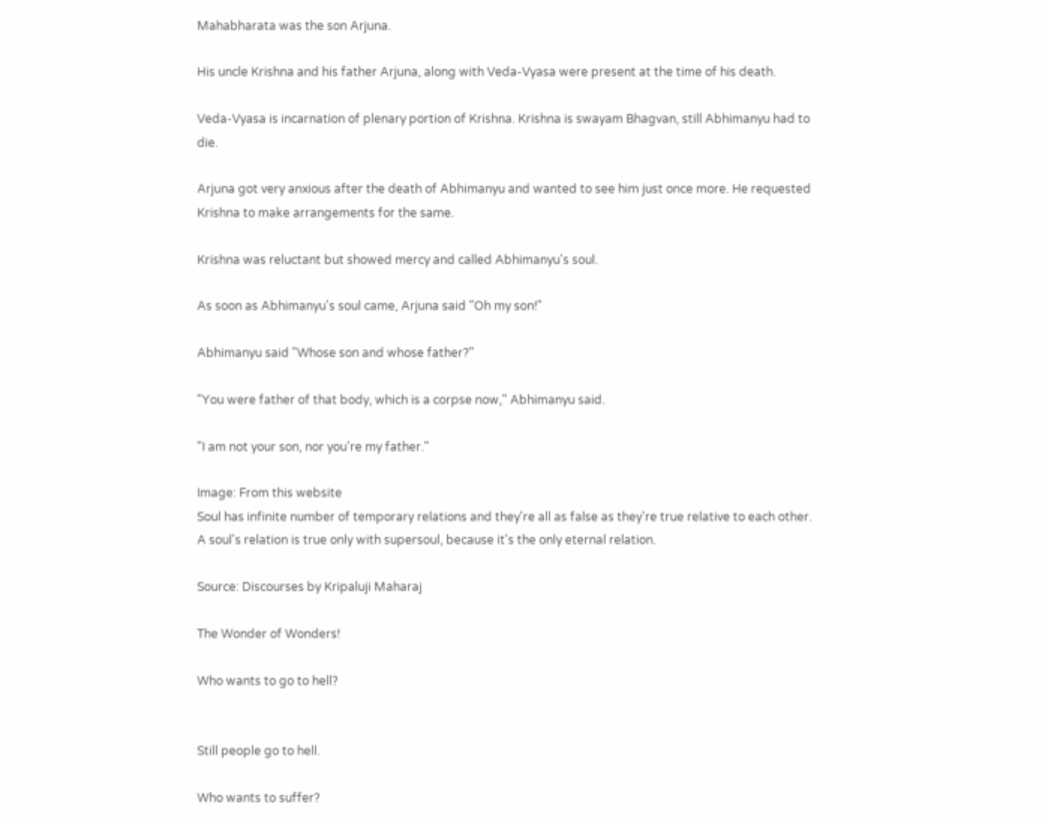Mahabharata was the son Arjuna.

His uncle Krishna and his father Arjuna, along with Veda-Vyasa were present at the time of his death.

Veda-Vyasa is incarnation of plenary portion of Krishna. Krishna is swayam Bhagvan, still Abhimanyu had to die.

Arjuna got very anxious after the death of Abhimanyu and wanted to see him just once more. He requested Krishna to make arrangements for the same.

Krishna was reluctant but showed mercy and called Abhimanyu's soul.

As soon as Abhimanyu's soul came, Arjuna said "Oh my son!"

Abhimanyu said "Whose son and whose father?"

"You were father of that body, which is a corpse now," Abhimanyu said.

"I am not your son, nor you're my father."

Image: From this website
Soul has infinite number of temporary relations and they're all as false as they're true relative to each other. A soul's relation is true only with supersoul, because it's the only eternal relation.

Source: Discourses by Kripaluji Maharaj

The Wonder of Wonders!

Who wants to go to hell?


Still people go to hell.

Who wants to suffer?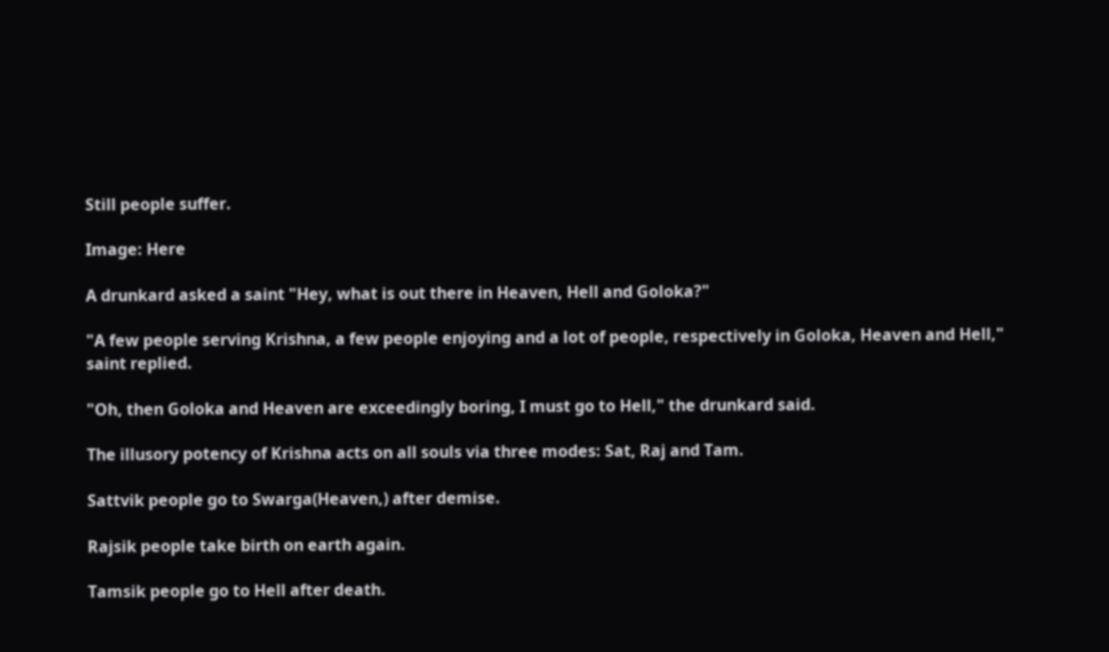Still people suffer.

Image: Here

A drunkard asked a saint "Hey, what is out there in Heaven, Hell and Goloka?"

"A few people serving Krishna, a few people enjoying and a lot of people, respectively in Goloka, Heaven and Hell," saint replied.

"Oh, then Goloka and Heaven are exceedingly boring, I must go to Hell," the drunkard said.

The illusory potency of Krishna acts on all souls via three modes: Sat, Raj and Tam.

Sattvik people go to Swarga(Heaven,) after demise.

Rajsik people take birth on earth again.

Tamsik people go to Hell after death.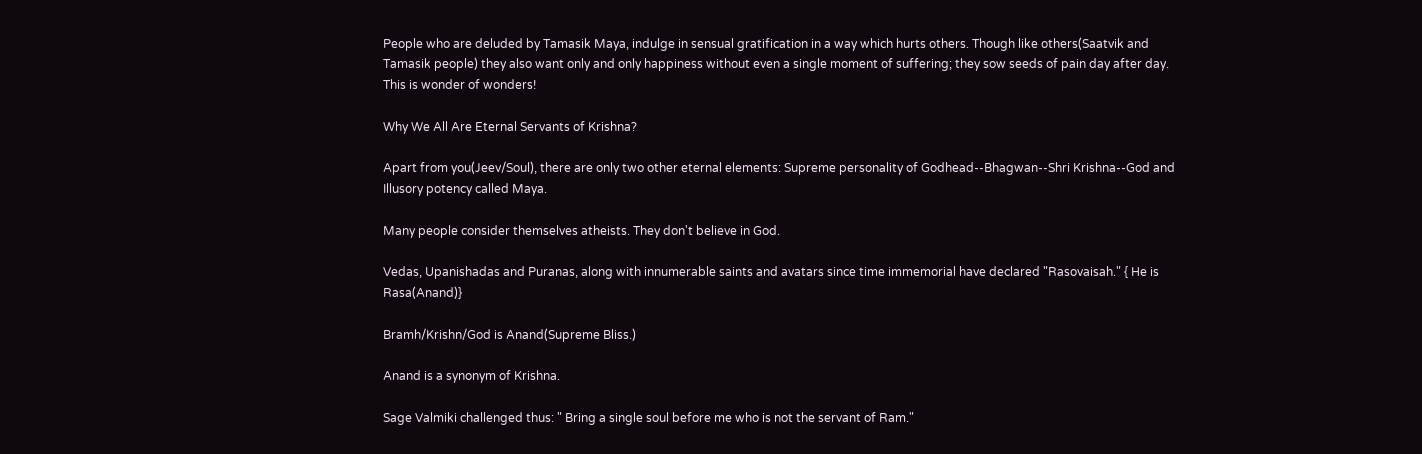People who are deluded by Tamasik Maya, indulge in sensual gratification in a way which hurts others. Though like others(Saatvik and Tamasik people) they also want only and only happiness without even a single moment of suffering; they sow seeds of pain day after day. This is wonder of wonders!

Why We All Are Eternal Servants of Krishna?

Apart from you(Jeev/Soul), there are only two other eternal elements: Supreme personality of Godhead--Bhagwan--Shri Krishna--God and Illusory potency called Maya.

Many people consider themselves atheists. They don't believe in God.

Vedas, Upanishadas and Puranas, along with innumerable saints and avatars since time immemorial have declared "Rasovaisah." { He is Rasa(Anand)}

Bramh/Krishn/God is Anand(Supreme Bliss.)

Anand is a synonym of Krishna.

Sage Valmiki challenged thus: " Bring a single soul before me who is not the servant of Ram."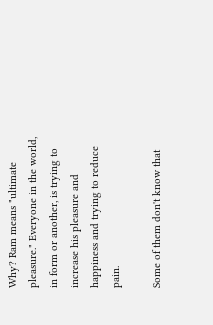Why? Ram means "ultimate pleasure." Everyone in the world, in form or another, is trying to increase his pleasure and happiness and trying to reduce pain.

Some of them don't know that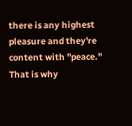there is any highest pleasure and they're content with "peace." That is why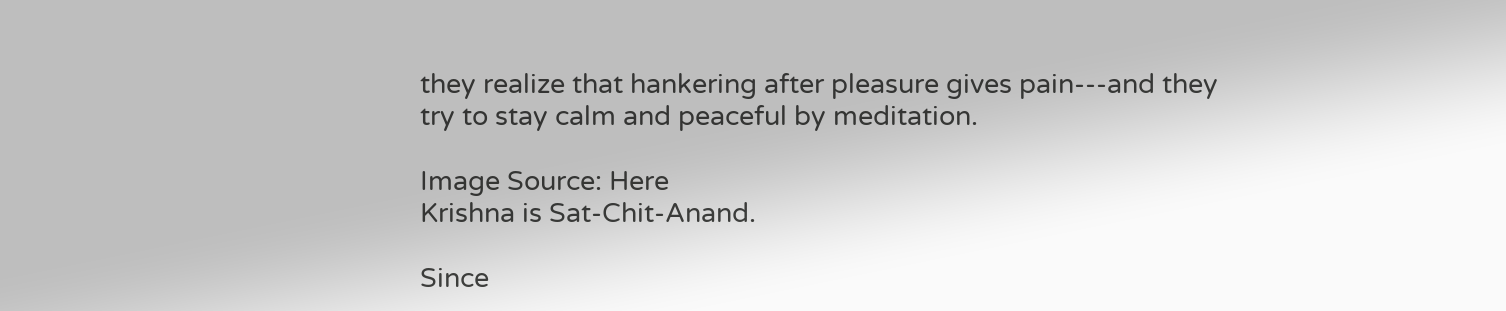they realize that hankering after pleasure gives pain---and they try to stay calm and peaceful by meditation.

Image Source: Here
Krishna is Sat-Chit-Anand.

Since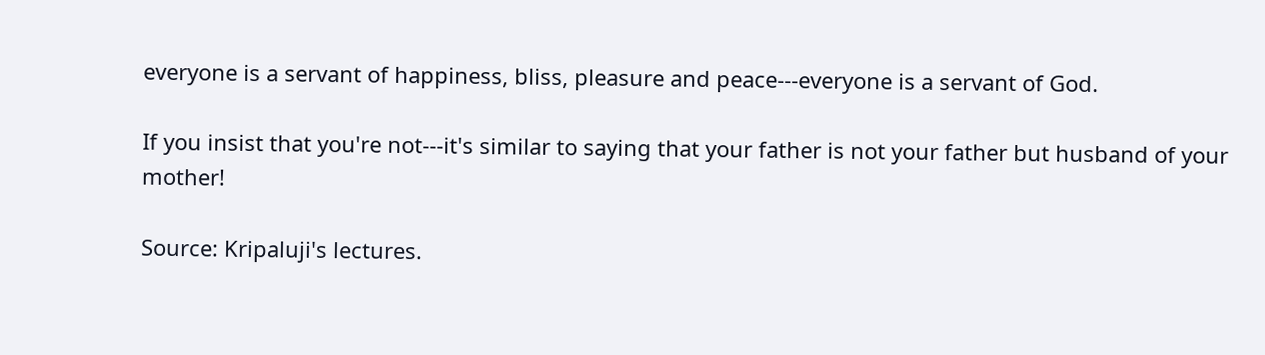everyone is a servant of happiness, bliss, pleasure and peace---everyone is a servant of God.

If you insist that you're not---it's similar to saying that your father is not your father but husband of your mother!

Source: Kripaluji's lectures.